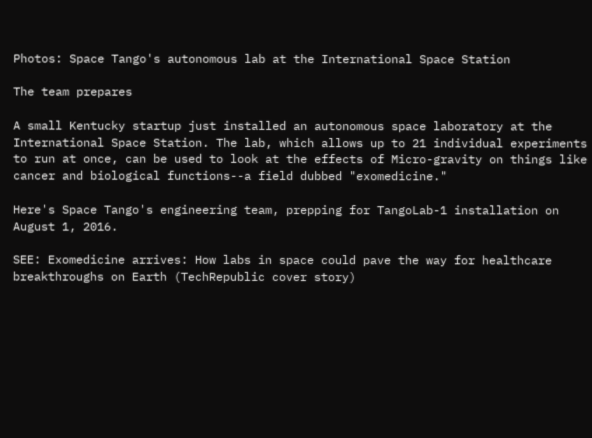Photos: Space Tango's autonomous lab at the International Space Station

The team prepares

A small Kentucky startup just installed an autonomous space laboratory at the International Space Station. The lab, which allows up to 21 individual experiments to run at once, can be used to look at the effects of Micro-gravity on things like cancer and biological functions--a field dubbed "exomedicine."

Here's Space Tango's engineering team, prepping for TangoLab-1 installation on August 1, 2016.

SEE: Exomedicine arrives: How labs in space could pave the way for healthcare breakthroughs on Earth (TechRepublic cover story)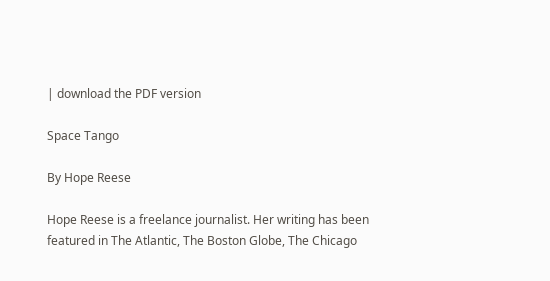| download the PDF version

Space Tango

By Hope Reese

Hope Reese is a freelance journalist. Her writing has been featured in The Atlantic, The Boston Globe, The Chicago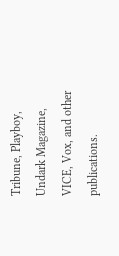Tribune, Playboy, Undark Magazine, VICE, Vox, and other publications.